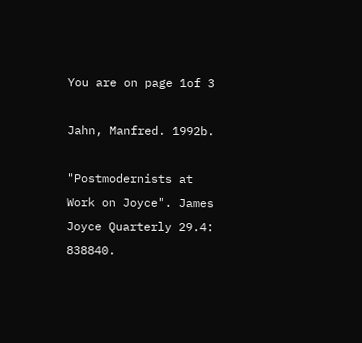You are on page 1of 3

Jahn, Manfred. 1992b.

"Postmodernists at Work on Joyce". James Joyce Quarterly 29.4: 838840.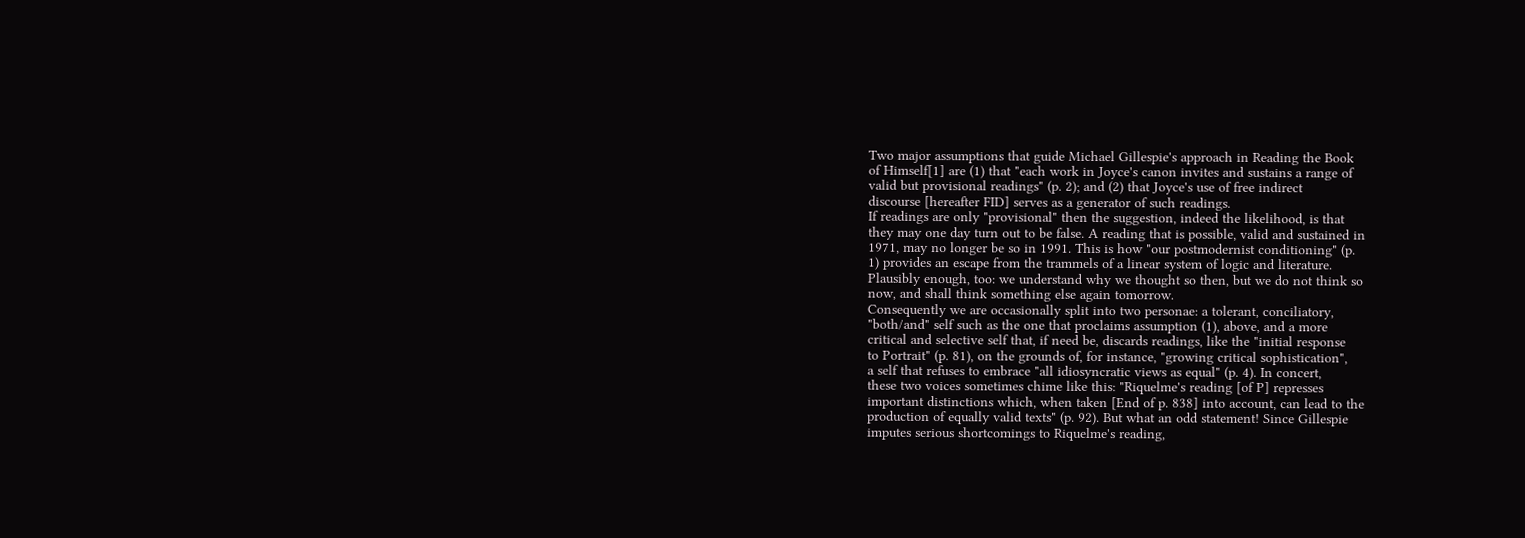Two major assumptions that guide Michael Gillespie's approach in Reading the Book
of Himself[1] are (1) that "each work in Joyce's canon invites and sustains a range of
valid but provisional readings" (p. 2); and (2) that Joyce's use of free indirect
discourse [hereafter FID] serves as a generator of such readings.
If readings are only "provisional" then the suggestion, indeed the likelihood, is that
they may one day turn out to be false. A reading that is possible, valid and sustained in
1971, may no longer be so in 1991. This is how "our postmodernist conditioning" (p.
1) provides an escape from the trammels of a linear system of logic and literature.
Plausibly enough, too: we understand why we thought so then, but we do not think so
now, and shall think something else again tomorrow.
Consequently we are occasionally split into two personae: a tolerant, conciliatory,
"both/and" self such as the one that proclaims assumption (1), above, and a more
critical and selective self that, if need be, discards readings, like the "initial response
to Portrait" (p. 81), on the grounds of, for instance, "growing critical sophistication",
a self that refuses to embrace "all idiosyncratic views as equal" (p. 4). In concert,
these two voices sometimes chime like this: "Riquelme's reading [of P] represses
important distinctions which, when taken [End of p. 838] into account, can lead to the
production of equally valid texts" (p. 92). But what an odd statement! Since Gillespie
imputes serious shortcomings to Riquelme's reading,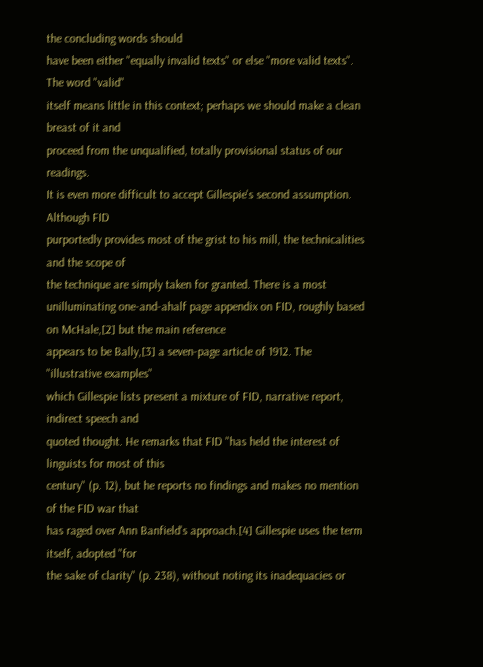the concluding words should
have been either "equally invalid texts" or else "more valid texts". The word "valid"
itself means little in this context; perhaps we should make a clean breast of it and
proceed from the unqualified, totally provisional status of our readings.
It is even more difficult to accept Gillespie's second assumption. Although FID
purportedly provides most of the grist to his mill, the technicalities and the scope of
the technique are simply taken for granted. There is a most unilluminating one-and-ahalf page appendix on FID, roughly based on McHale,[2] but the main reference
appears to be Bally,[3] a seven-page article of 1912. The "illustrative examples"
which Gillespie lists present a mixture of FID, narrative report, indirect speech and
quoted thought. He remarks that FID "has held the interest of linguists for most of this
century" (p. 12), but he reports no findings and makes no mention of the FID war that
has raged over Ann Banfield's approach.[4] Gillespie uses the term itself, adopted "for
the sake of clarity" (p. 238), without noting its inadequacies or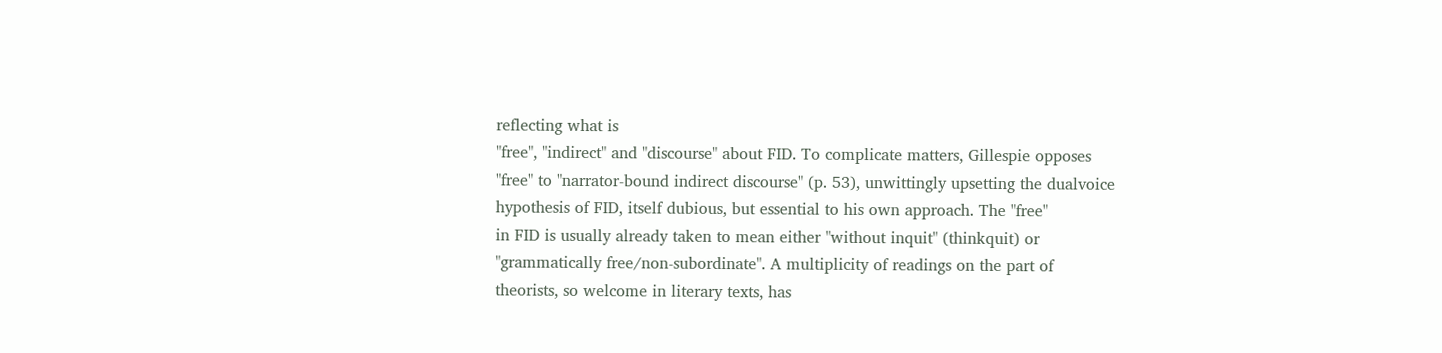reflecting what is
"free", "indirect" and "discourse" about FID. To complicate matters, Gillespie opposes
"free" to "narrator-bound indirect discourse" (p. 53), unwittingly upsetting the dualvoice hypothesis of FID, itself dubious, but essential to his own approach. The "free"
in FID is usually already taken to mean either "without inquit" (thinkquit) or
"grammatically free/non-subordinate". A multiplicity of readings on the part of
theorists, so welcome in literary texts, has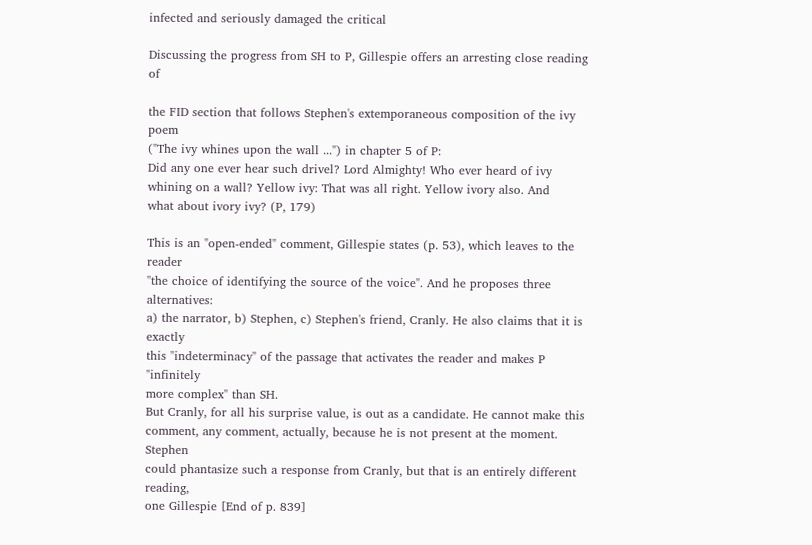infected and seriously damaged the critical

Discussing the progress from SH to P, Gillespie offers an arresting close reading of

the FID section that follows Stephen's extemporaneous composition of the ivy poem
("The ivy whines upon the wall ...") in chapter 5 of P:
Did any one ever hear such drivel? Lord Almighty! Who ever heard of ivy
whining on a wall? Yellow ivy: That was all right. Yellow ivory also. And
what about ivory ivy? (P, 179)

This is an "open-ended" comment, Gillespie states (p. 53), which leaves to the reader
"the choice of identifying the source of the voice". And he proposes three alternatives:
a) the narrator, b) Stephen, c) Stephen's friend, Cranly. He also claims that it is exactly
this "indeterminacy" of the passage that activates the reader and makes P "infinitely
more complex" than SH.
But Cranly, for all his surprise value, is out as a candidate. He cannot make this
comment, any comment, actually, because he is not present at the moment. Stephen
could phantasize such a response from Cranly, but that is an entirely different reading,
one Gillespie [End of p. 839]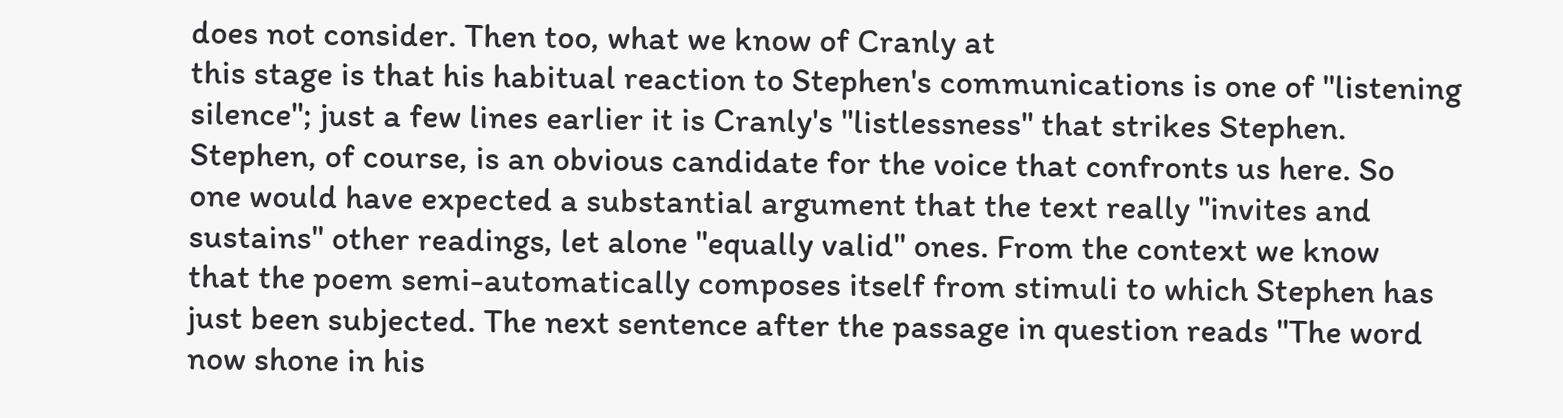does not consider. Then too, what we know of Cranly at
this stage is that his habitual reaction to Stephen's communications is one of "listening
silence"; just a few lines earlier it is Cranly's "listlessness" that strikes Stephen.
Stephen, of course, is an obvious candidate for the voice that confronts us here. So
one would have expected a substantial argument that the text really "invites and
sustains" other readings, let alone "equally valid" ones. From the context we know
that the poem semi-automatically composes itself from stimuli to which Stephen has
just been subjected. The next sentence after the passage in question reads "The word
now shone in his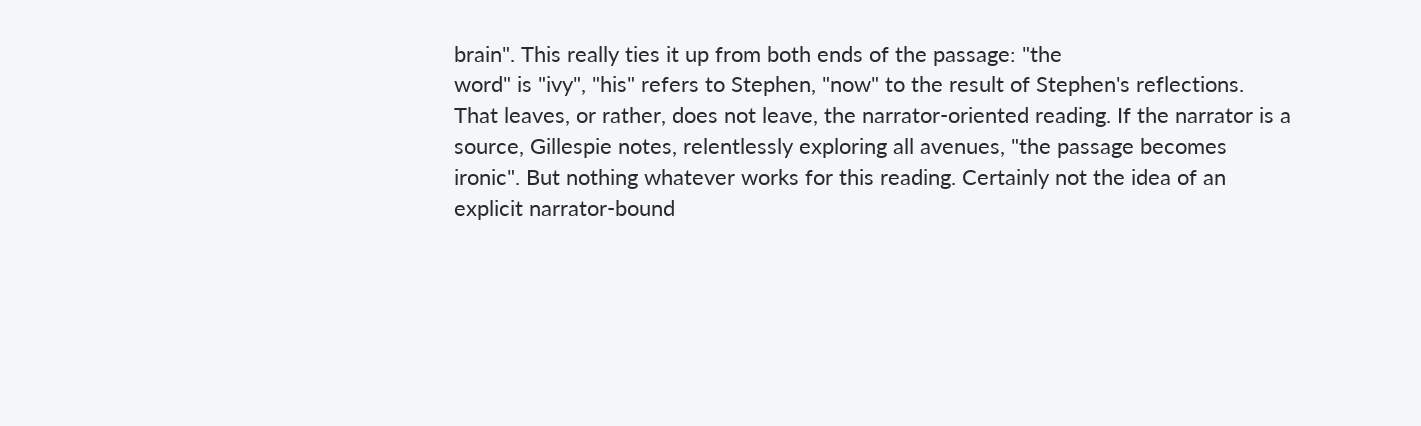brain". This really ties it up from both ends of the passage: "the
word" is "ivy", "his" refers to Stephen, "now" to the result of Stephen's reflections.
That leaves, or rather, does not leave, the narrator-oriented reading. If the narrator is a
source, Gillespie notes, relentlessly exploring all avenues, "the passage becomes
ironic". But nothing whatever works for this reading. Certainly not the idea of an
explicit narrator-bound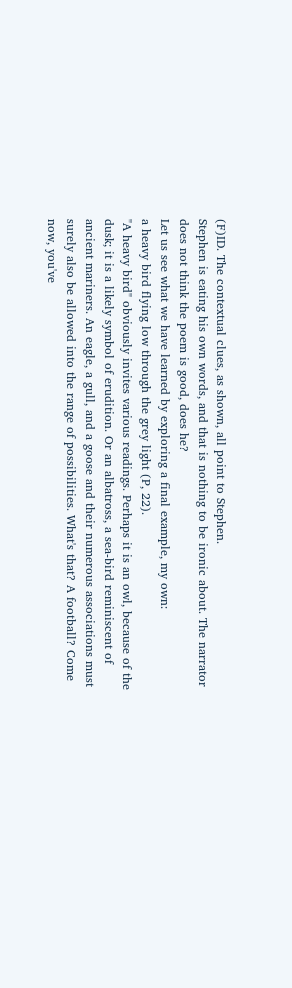(F)ID. The contextual clues, as shown, all point to Stephen.
Stephen is eating his own words, and that is nothing to be ironic about. The narrator
does not think the poem is good, does he?
Let us see what we have learned by exploring a final example, my own:
a heavy bird flying low through the grey light (P, 22).
"A heavy bird" obviously invites various readings. Perhaps it is an owl, because of the
dusk; it is a likely symbol of erudition. Or an albatross, a sea-bird reminiscent of
ancient mariners. An eagle, a gull, and a goose and their numerous associations must
surely also be allowed into the range of possibilities. What's that? A football? Come
now, you've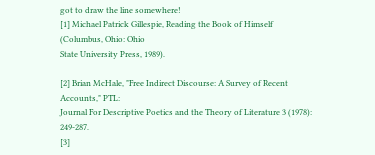got to draw the line somewhere!
[1] Michael Patrick Gillespie, Reading the Book of Himself (Columbus, Ohio: Ohio
State University Press, 1989).

[2] Brian McHale, "Free Indirect Discourse: A Survey of Recent Accounts," PTL:
Journal For Descriptive Poetics and the Theory of Literature 3 (1978): 249-287.
[3]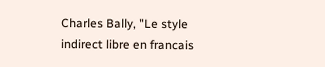Charles Bally, "Le style indirect libre en francais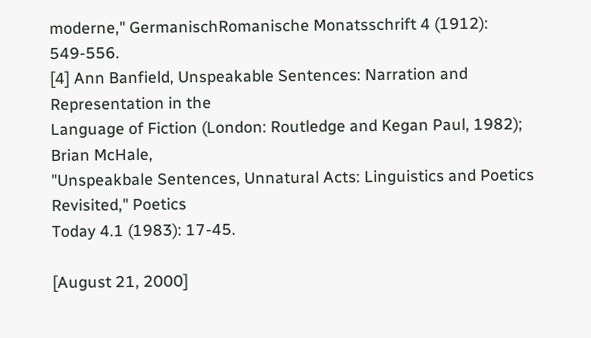moderne," GermanischRomanische Monatsschrift 4 (1912): 549-556.
[4] Ann Banfield, Unspeakable Sentences: Narration and Representation in the
Language of Fiction (London: Routledge and Kegan Paul, 1982); Brian McHale,
"Unspeakbale Sentences, Unnatural Acts: Linguistics and Poetics Revisited," Poetics
Today 4.1 (1983): 17-45.

[August 21, 2000]